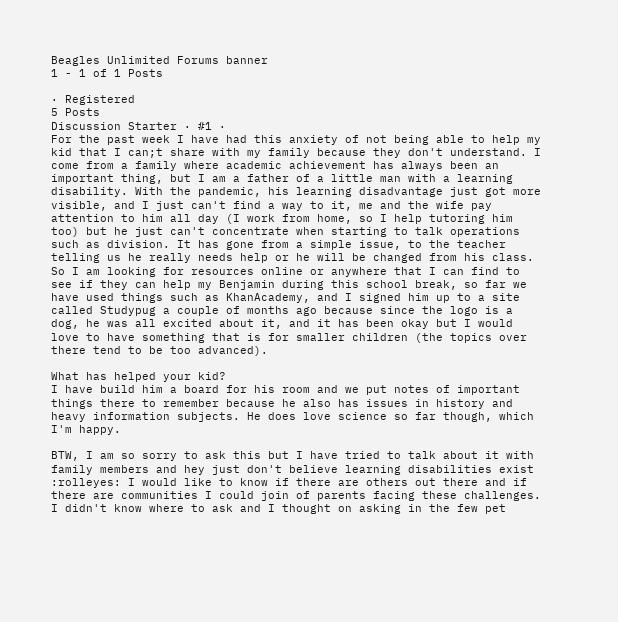Beagles Unlimited Forums banner
1 - 1 of 1 Posts

· Registered
5 Posts
Discussion Starter · #1 ·
For the past week I have had this anxiety of not being able to help my kid that I can;t share with my family because they don't understand. I come from a family where academic achievement has always been an important thing, but I am a father of a little man with a learning disability. With the pandemic, his learning disadvantage just got more visible, and I just can't find a way to it, me and the wife pay attention to him all day (I work from home, so I help tutoring him too) but he just can't concentrate when starting to talk operations such as division. It has gone from a simple issue, to the teacher telling us he really needs help or he will be changed from his class.
So I am looking for resources online or anywhere that I can find to see if they can help my Benjamin during this school break, so far we have used things such as KhanAcademy, and I signed him up to a site called Studypug a couple of months ago because since the logo is a dog, he was all excited about it, and it has been okay but I would love to have something that is for smaller children (the topics over there tend to be too advanced).

What has helped your kid?
I have build him a board for his room and we put notes of important things there to remember because he also has issues in history and heavy information subjects. He does love science so far though, which I'm happy.

BTW, I am so sorry to ask this but I have tried to talk about it with family members and hey just don't believe learning disabilities exist :rolleyes: I would like to know if there are others out there and if there are communities I could join of parents facing these challenges. I didn't know where to ask and I thought on asking in the few pet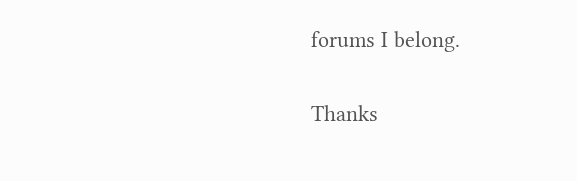forums I belong.

Thanks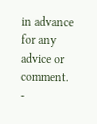in advance for any advice or comment.
-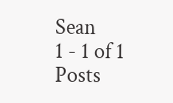Sean
1 - 1 of 1 Posts